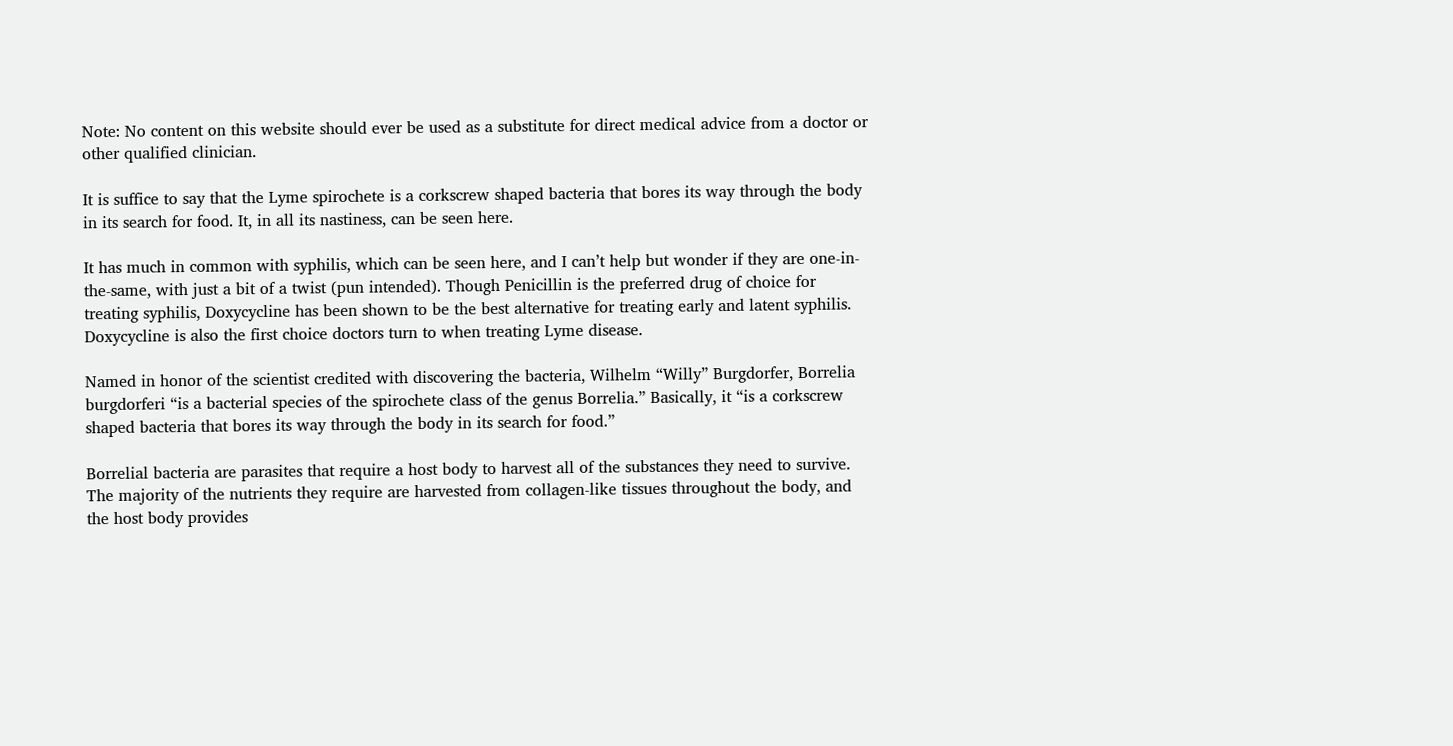Note: No content on this website should ever be used as a substitute for direct medical advice from a doctor or other qualified clinician.

It is suffice to say that the Lyme spirochete is a corkscrew shaped bacteria that bores its way through the body in its search for food. It, in all its nastiness, can be seen here.

It has much in common with syphilis, which can be seen here, and I can’t help but wonder if they are one-in-the-same, with just a bit of a twist (pun intended). Though Penicillin is the preferred drug of choice for treating syphilis, Doxycycline has been shown to be the best alternative for treating early and latent syphilis. Doxycycline is also the first choice doctors turn to when treating Lyme disease.

Named in honor of the scientist credited with discovering the bacteria, Wilhelm “Willy” Burgdorfer, Borrelia burgdorferi “is a bacterial species of the spirochete class of the genus Borrelia.” Basically, it “is a corkscrew shaped bacteria that bores its way through the body in its search for food.”

Borrelial bacteria are parasites that require a host body to harvest all of the substances they need to survive. The majority of the nutrients they require are harvested from collagen-like tissues throughout the body, and the host body provides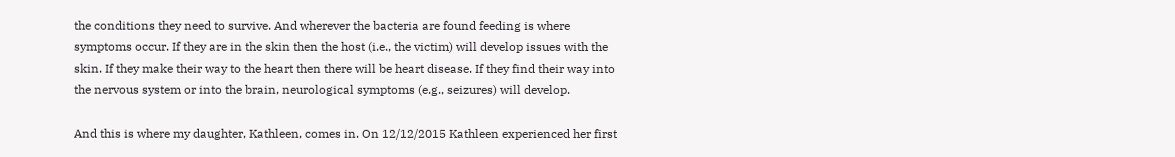the conditions they need to survive. And wherever the bacteria are found feeding is where symptoms occur. If they are in the skin then the host (i.e., the victim) will develop issues with the skin. If they make their way to the heart then there will be heart disease. If they find their way into the nervous system or into the brain, neurological symptoms (e.g., seizures) will develop.

And this is where my daughter, Kathleen, comes in. On 12/12/2015 Kathleen experienced her first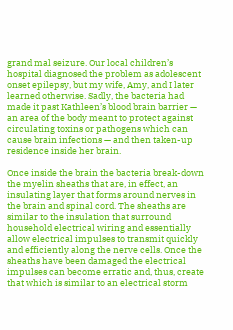grand mal seizure. Our local children’s hospital diagnosed the problem as adolescent onset epilepsy, but my wife, Amy, and I later learned otherwise. Sadly, the bacteria had made it past Kathleen’s blood brain barrier — an area of the body meant to protect against circulating toxins or pathogens which can cause brain infections — and then taken-up residence inside her brain.

Once inside the brain the bacteria break-down the myelin sheaths that are, in effect, an insulating layer that forms around nerves in the brain and spinal cord. The sheaths are similar to the insulation that surround household electrical wiring and essentially allow electrical impulses to transmit quickly and efficiently along the nerve cells. Once the sheaths have been damaged the electrical impulses can become erratic and, thus, create that which is similar to an electrical storm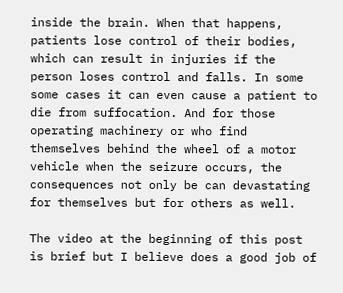inside the brain. When that happens, patients lose control of their bodies, which can result in injuries if the person loses control and falls. In some some cases it can even cause a patient to die from suffocation. And for those operating machinery or who find themselves behind the wheel of a motor vehicle when the seizure occurs, the consequences not only be can devastating for themselves but for others as well.

The video at the beginning of this post is brief but I believe does a good job of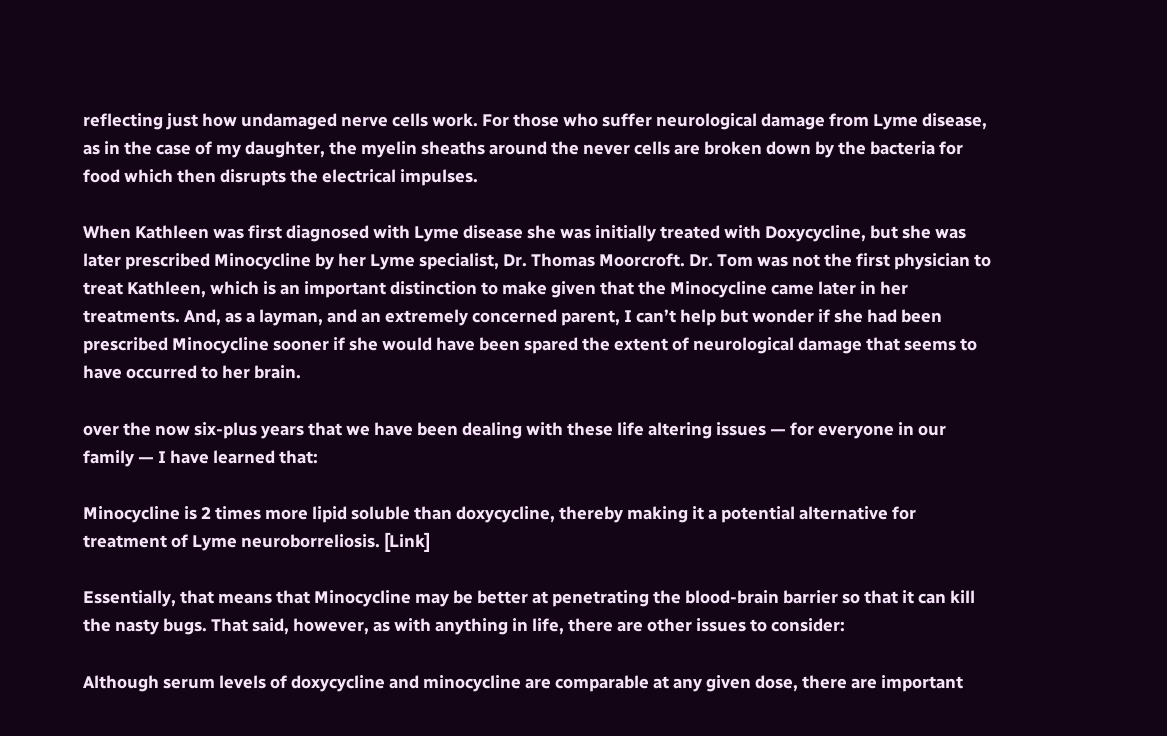reflecting just how undamaged nerve cells work. For those who suffer neurological damage from Lyme disease, as in the case of my daughter, the myelin sheaths around the never cells are broken down by the bacteria for food which then disrupts the electrical impulses.

When Kathleen was first diagnosed with Lyme disease she was initially treated with Doxycycline, but she was later prescribed Minocycline by her Lyme specialist, Dr. Thomas Moorcroft. Dr. Tom was not the first physician to treat Kathleen, which is an important distinction to make given that the Minocycline came later in her treatments. And, as a layman, and an extremely concerned parent, I can’t help but wonder if she had been prescribed Minocycline sooner if she would have been spared the extent of neurological damage that seems to have occurred to her brain.

over the now six-plus years that we have been dealing with these life altering issues — for everyone in our family — I have learned that:

Minocycline is 2 times more lipid soluble than doxycycline, thereby making it a potential alternative for treatment of Lyme neuroborreliosis. [Link]

Essentially, that means that Minocycline may be better at penetrating the blood-brain barrier so that it can kill the nasty bugs. That said, however, as with anything in life, there are other issues to consider:

Although serum levels of doxycycline and minocycline are comparable at any given dose, there are important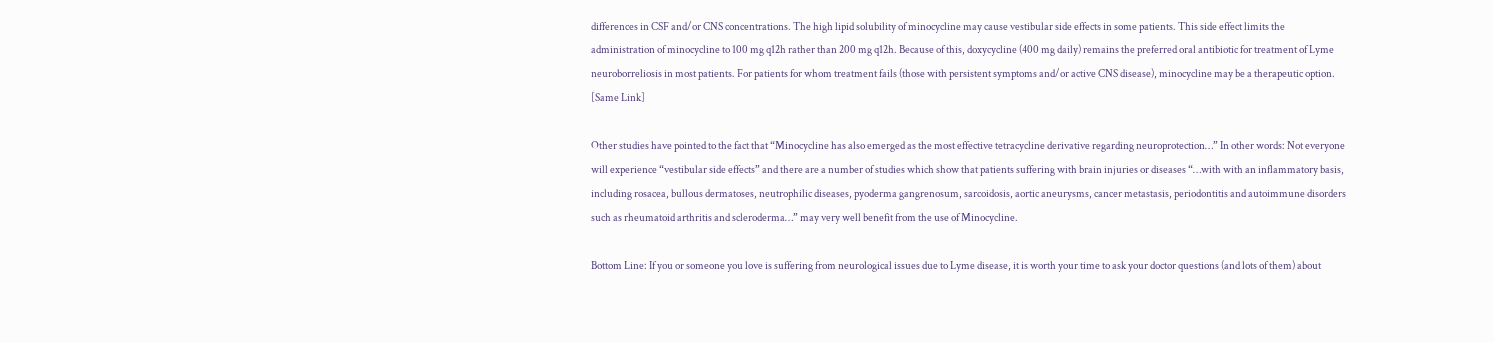differences in CSF and/or CNS concentrations. The high lipid solubility of minocycline may cause vestibular side effects in some patients. This side effect limits the administration of minocycline to 100 mg q12h rather than 200 mg q12h. Because of this, doxycycline (400 mg daily) remains the preferred oral antibiotic for treatment of Lyme neuroborreliosis in most patients. For patients for whom treatment fails (those with persistent symptoms and/or active CNS disease), minocycline may be a therapeutic option. [Same Link]

Other studies have pointed to the fact that “Minocycline has also emerged as the most effective tetracycline derivative regarding neuroprotection…” In other words: Not everyone will experience “vestibular side effects” and there are a number of studies which show that patients suffering with brain injuries or diseases “…with with an inflammatory basis, including rosacea, bullous dermatoses, neutrophilic diseases, pyoderma gangrenosum, sarcoidosis, aortic aneurysms, cancer metastasis, periodontitis and autoimmune disorders such as rheumatoid arthritis and scleroderma…” may very well benefit from the use of Minocycline.

Bottom Line: If you or someone you love is suffering from neurological issues due to Lyme disease, it is worth your time to ask your doctor questions (and lots of them) about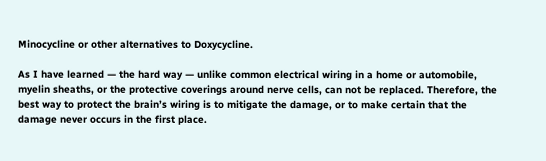Minocycline or other alternatives to Doxycycline.

As I have learned — the hard way — unlike common electrical wiring in a home or automobile, myelin sheaths, or the protective coverings around nerve cells, can not be replaced. Therefore, the best way to protect the brain’s wiring is to mitigate the damage, or to make certain that the damage never occurs in the first place.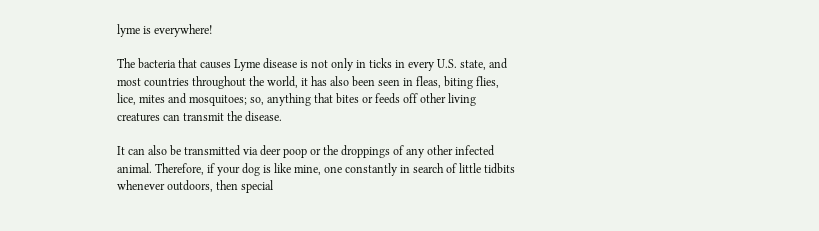lyme is everywhere!

The bacteria that causes Lyme disease is not only in ticks in every U.S. state, and most countries throughout the world, it has also been seen in fleas, biting flies, lice, mites and mosquitoes; so, anything that bites or feeds off other living creatures can transmit the disease.

It can also be transmitted via deer poop or the droppings of any other infected animal. Therefore, if your dog is like mine, one constantly in search of little tidbits whenever outdoors, then special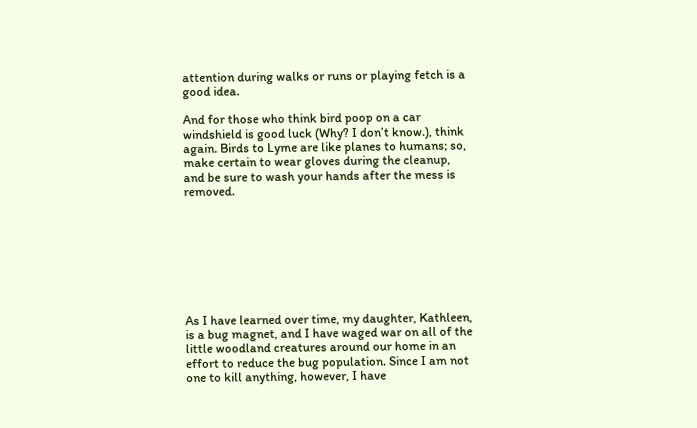attention during walks or runs or playing fetch is a good idea.

And for those who think bird poop on a car windshield is good luck (Why? I don’t know.), think again. Birds to Lyme are like planes to humans; so, make certain to wear gloves during the cleanup, and be sure to wash your hands after the mess is removed.








As I have learned over time, my daughter, Kathleen, is a bug magnet, and I have waged war on all of the little woodland creatures around our home in an effort to reduce the bug population. Since I am not one to kill anything, however, I have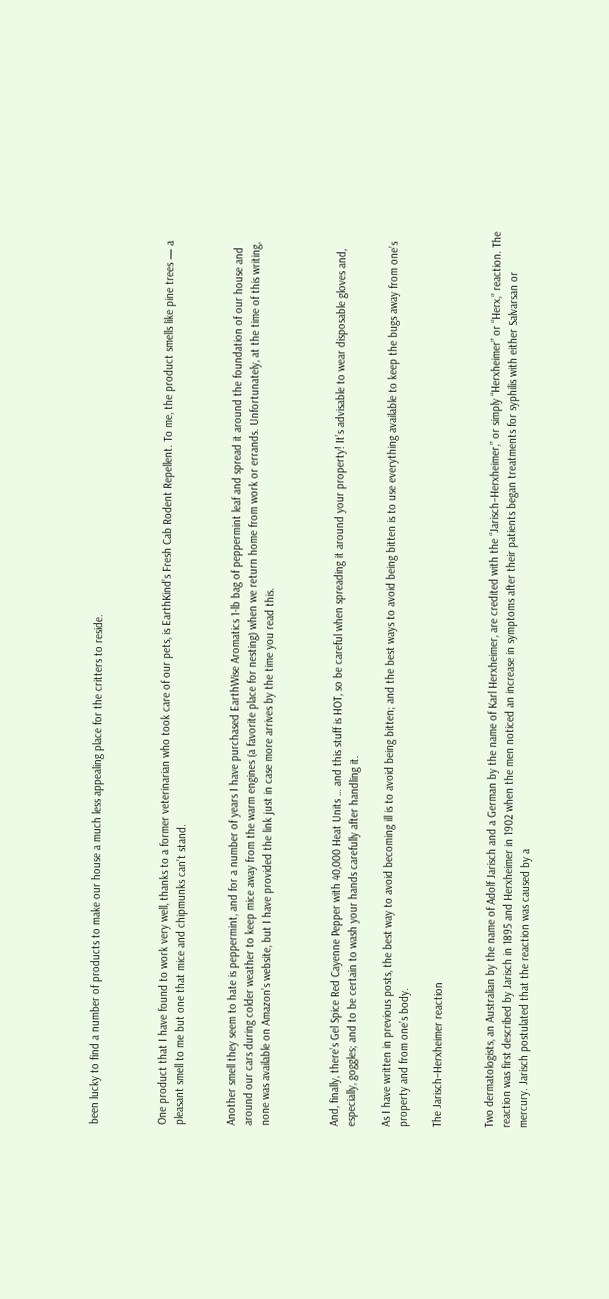been lucky to find a number of products to make our house a much less appealing place for the critters to reside.



One product that I have found to work very well, thanks to a former veterinarian who took care of our pets, is EarthKind’s Fresh Cab Rodent Repellent. To me, the product smells like pine trees — a pleasant smell to me but one that mice and chipmunks can’t stand.


Another smell they seem to hate is peppermint, and for a number of years I have purchased EarthWise Aromatics 1-lb bag of peppermint leaf and spread it around the foundation of our house and around our cars during colder weather to keep mice away from the warm engines (a favorite place for nesting) when we return home from work or errands. Unfortunately, at the time of this writing, none was available on Amazon’s website, but I have provided the link just in case more arrives by the time you read this.



And, finally, there’s Gel Spice Red Cayenne Pepper with 40,000 Heat Units … and this stuff is HOT, so be careful when spreading it around your property! It’s advisable to wear disposable gloves and, especially, goggles; and to be certain to wash your hands carefully after handling it.

As I have written in previous posts, the best way to avoid becoming ill is to avoid being bitten; and the best ways to avoid being bitten is to use everything available to keep the bugs away from one’s property and from one’s body.

The Jarisch–Herxheimer reaction


Two dermatologists, an Australian by the name of Adolf Jarisch and a German by the name of Karl Herxheimer, are credited with the “Jarisch–Herxheimer,” or simply “Herxheimer” or “Herx,” reaction. The reaction was first described by Jarisch in 1895 and Herxheimer in 1902 when the men noticed an increase in symptoms after their patients began treatments for syphilis with either Salvarsan or mercury. Jarisch postulated that the reaction was caused by a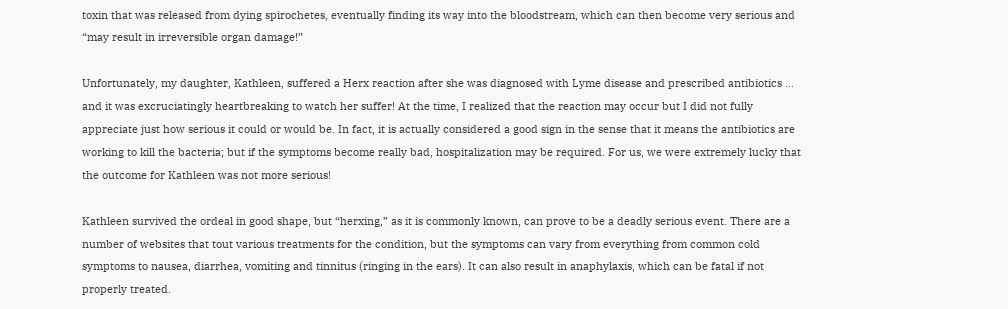toxin that was released from dying spirochetes, eventually finding its way into the bloodstream, which can then become very serious and “may result in irreversible organ damage!”

Unfortunately, my daughter, Kathleen, suffered a Herx reaction after she was diagnosed with Lyme disease and prescribed antibiotics … and it was excruciatingly heartbreaking to watch her suffer! At the time, I realized that the reaction may occur but I did not fully appreciate just how serious it could or would be. In fact, it is actually considered a good sign in the sense that it means the antibiotics are working to kill the bacteria; but if the symptoms become really bad, hospitalization may be required. For us, we were extremely lucky that the outcome for Kathleen was not more serious!

Kathleen survived the ordeal in good shape, but “herxing,” as it is commonly known, can prove to be a deadly serious event. There are a number of websites that tout various treatments for the condition, but the symptoms can vary from everything from common cold symptoms to nausea, diarrhea, vomiting and tinnitus (ringing in the ears). It can also result in anaphylaxis, which can be fatal if not properly treated.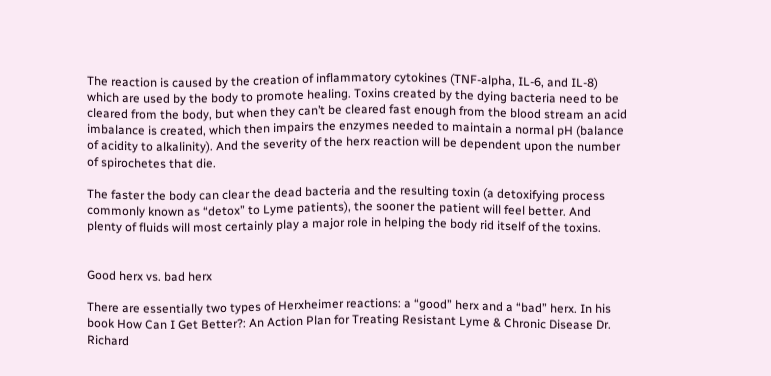The reaction is caused by the creation of inflammatory cytokines (TNF-alpha, IL-6, and IL-8) which are used by the body to promote healing. Toxins created by the dying bacteria need to be cleared from the body, but when they can’t be cleared fast enough from the blood stream an acid imbalance is created, which then impairs the enzymes needed to maintain a normal pH (balance of acidity to alkalinity). And the severity of the herx reaction will be dependent upon the number of spirochetes that die.

The faster the body can clear the dead bacteria and the resulting toxin (a detoxifying process commonly known as “detox” to Lyme patients), the sooner the patient will feel better. And plenty of fluids will most certainly play a major role in helping the body rid itself of the toxins.


Good herx vs. bad herx

There are essentially two types of Herxheimer reactions: a “good” herx and a “bad” herx. In his book How Can I Get Better?: An Action Plan for Treating Resistant Lyme & Chronic Disease Dr. Richard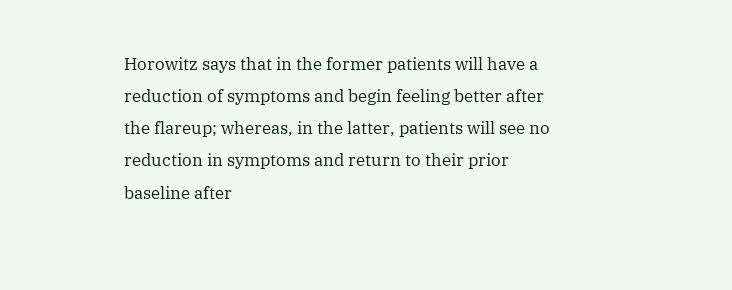Horowitz says that in the former patients will have a reduction of symptoms and begin feeling better after the flareup; whereas, in the latter, patients will see no reduction in symptoms and return to their prior baseline after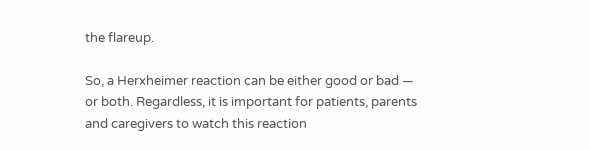the flareup.

So, a Herxheimer reaction can be either good or bad — or both. Regardless, it is important for patients, parents and caregivers to watch this reaction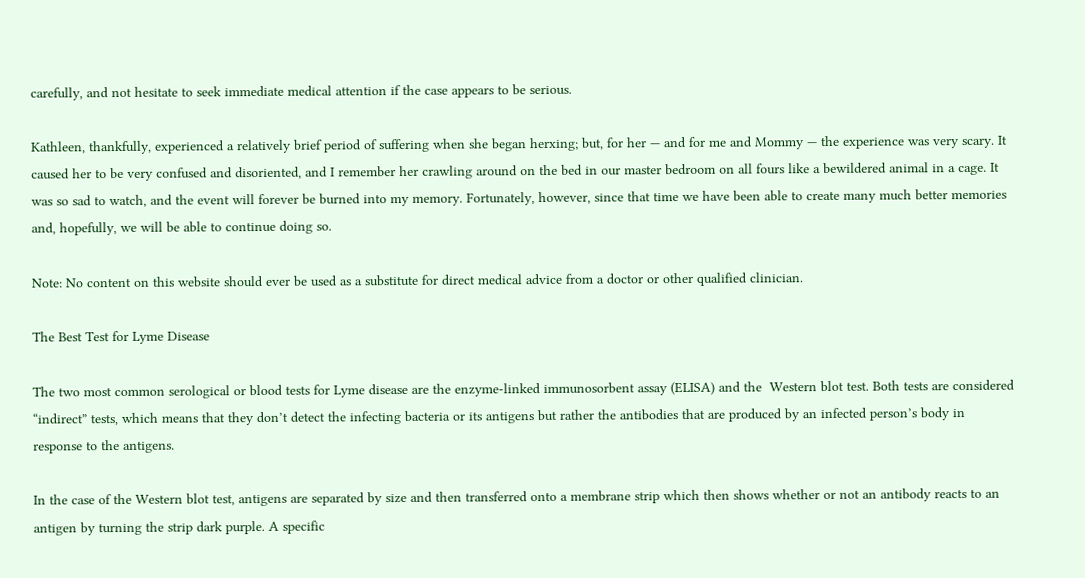carefully, and not hesitate to seek immediate medical attention if the case appears to be serious.

Kathleen, thankfully, experienced a relatively brief period of suffering when she began herxing; but, for her — and for me and Mommy — the experience was very scary. It caused her to be very confused and disoriented, and I remember her crawling around on the bed in our master bedroom on all fours like a bewildered animal in a cage. It was so sad to watch, and the event will forever be burned into my memory. Fortunately, however, since that time we have been able to create many much better memories and, hopefully, we will be able to continue doing so.

Note: No content on this website should ever be used as a substitute for direct medical advice from a doctor or other qualified clinician.

The Best Test for Lyme Disease

The two most common serological or blood tests for Lyme disease are the enzyme-linked immunosorbent assay (ELISA) and the  Western blot test. Both tests are considered “indirect” tests, which means that they don’t detect the infecting bacteria or its antigens but rather the antibodies that are produced by an infected person’s body in response to the antigens.

In the case of the Western blot test, antigens are separated by size and then transferred onto a membrane strip which then shows whether or not an antibody reacts to an antigen by turning the strip dark purple. A specific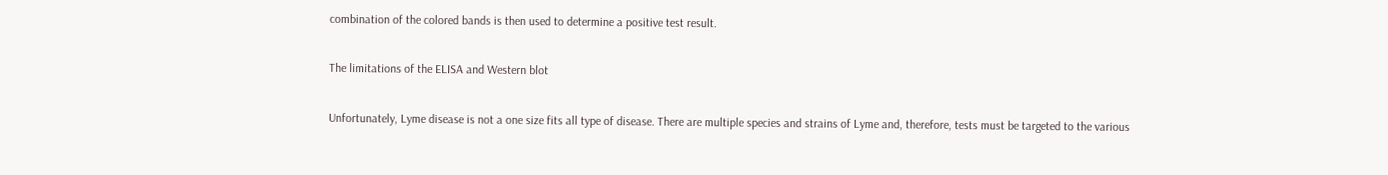combination of the colored bands is then used to determine a positive test result.

The limitations of the ELISA and Western blot

Unfortunately, Lyme disease is not a one size fits all type of disease. There are multiple species and strains of Lyme and, therefore, tests must be targeted to the various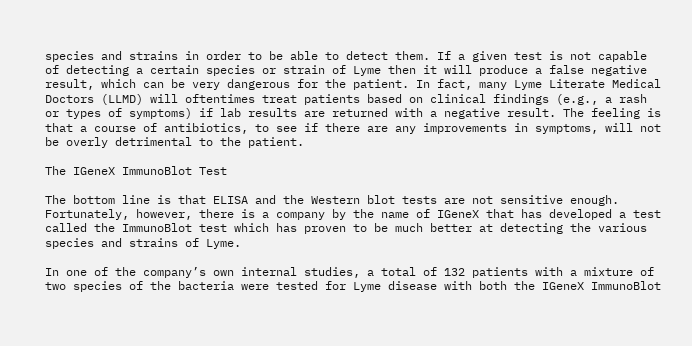species and strains in order to be able to detect them. If a given test is not capable of detecting a certain species or strain of Lyme then it will produce a false negative result, which can be very dangerous for the patient. In fact, many Lyme Literate Medical Doctors (LLMD) will oftentimes treat patients based on clinical findings (e.g., a rash or types of symptoms) if lab results are returned with a negative result. The feeling is that a course of antibiotics, to see if there are any improvements in symptoms, will not be overly detrimental to the patient.

The IGeneX ImmunoBlot Test

The bottom line is that ELISA and the Western blot tests are not sensitive enough. Fortunately, however, there is a company by the name of IGeneX that has developed a test called the ImmunoBlot test which has proven to be much better at detecting the various species and strains of Lyme.

In one of the company’s own internal studies, a total of 132 patients with a mixture of two species of the bacteria were tested for Lyme disease with both the IGeneX ImmunoBlot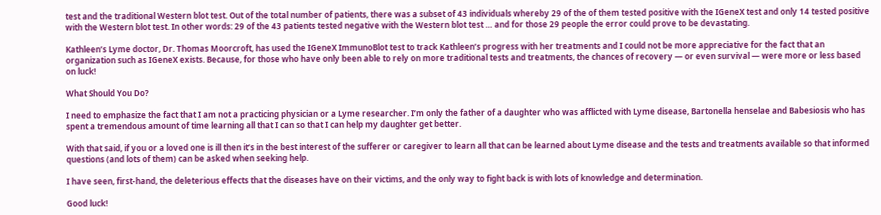test and the traditional Western blot test. Out of the total number of patients, there was a subset of 43 individuals whereby 29 of the of them tested positive with the IGeneX test and only 14 tested positive with the Western blot test. In other words: 29 of the 43 patients tested negative with the Western blot test … and for those 29 people the error could prove to be devastating.

Kathleen’s Lyme doctor, Dr. Thomas Moorcroft, has used the IGeneX ImmunoBlot test to track Kathleen’s progress with her treatments and I could not be more appreciative for the fact that an organization such as IGeneX exists. Because, for those who have only been able to rely on more traditional tests and treatments, the chances of recovery — or even survival — were more or less based on luck!

What Should You Do?

I need to emphasize the fact that I am not a practicing physician or a Lyme researcher. I’m only the father of a daughter who was afflicted with Lyme disease, Bartonella henselae and Babesiosis who has spent a tremendous amount of time learning all that I can so that I can help my daughter get better.

With that said, if you or a loved one is ill then it’s in the best interest of the sufferer or caregiver to learn all that can be learned about Lyme disease and the tests and treatments available so that informed questions (and lots of them) can be asked when seeking help.

I have seen, first-hand, the deleterious effects that the diseases have on their victims, and the only way to fight back is with lots of knowledge and determination.

Good luck!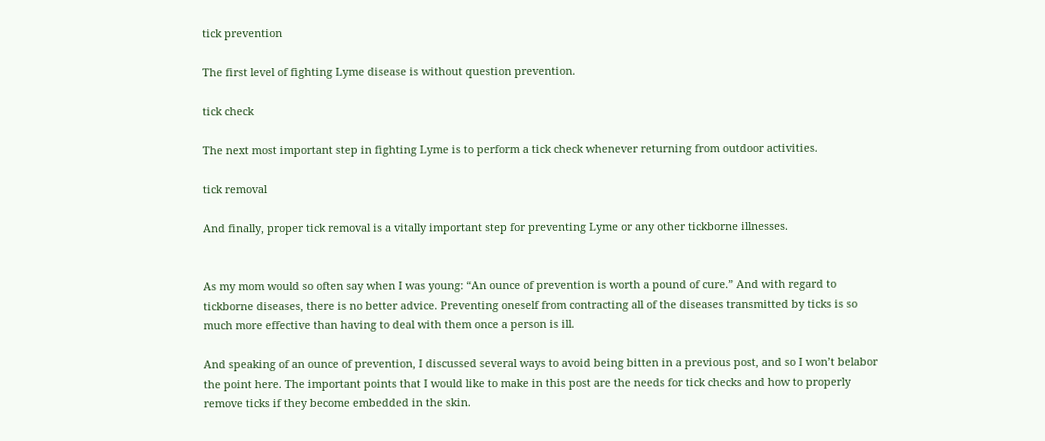tick prevention

The first level of fighting Lyme disease is without question prevention.

tick check

The next most important step in fighting Lyme is to perform a tick check whenever returning from outdoor activities.

tick removal

And finally, proper tick removal is a vitally important step for preventing Lyme or any other tickborne illnesses.


As my mom would so often say when I was young: “An ounce of prevention is worth a pound of cure.” And with regard to tickborne diseases, there is no better advice. Preventing oneself from contracting all of the diseases transmitted by ticks is so much more effective than having to deal with them once a person is ill.

And speaking of an ounce of prevention, I discussed several ways to avoid being bitten in a previous post, and so I won’t belabor the point here. The important points that I would like to make in this post are the needs for tick checks and how to properly remove ticks if they become embedded in the skin.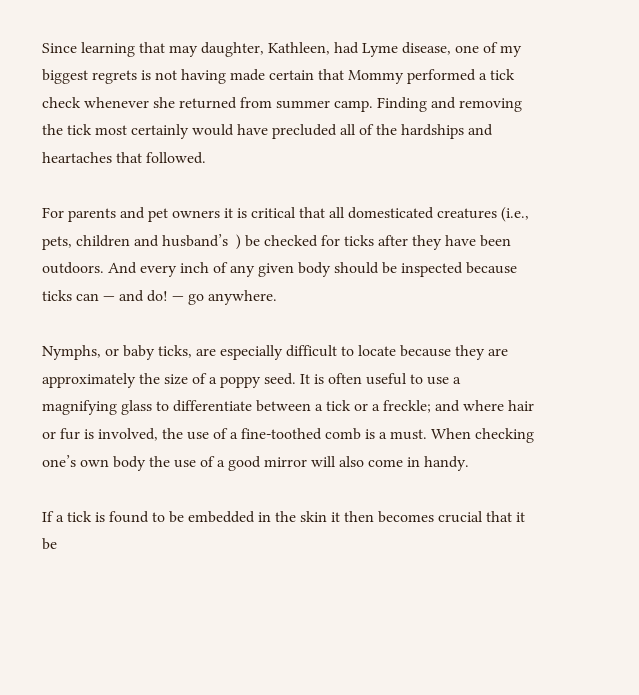Since learning that may daughter, Kathleen, had Lyme disease, one of my biggest regrets is not having made certain that Mommy performed a tick check whenever she returned from summer camp. Finding and removing the tick most certainly would have precluded all of the hardships and heartaches that followed.

For parents and pet owners it is critical that all domesticated creatures (i.e., pets, children and husband’s  ) be checked for ticks after they have been outdoors. And every inch of any given body should be inspected because ticks can — and do! — go anywhere.

Nymphs, or baby ticks, are especially difficult to locate because they are approximately the size of a poppy seed. It is often useful to use a magnifying glass to differentiate between a tick or a freckle; and where hair or fur is involved, the use of a fine-toothed comb is a must. When checking one’s own body the use of a good mirror will also come in handy.

If a tick is found to be embedded in the skin it then becomes crucial that it be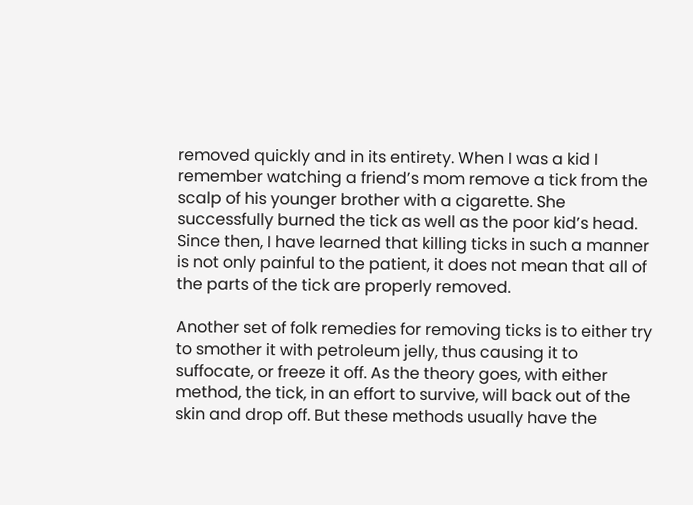removed quickly and in its entirety. When I was a kid I remember watching a friend’s mom remove a tick from the scalp of his younger brother with a cigarette. She successfully burned the tick as well as the poor kid’s head. Since then, I have learned that killing ticks in such a manner is not only painful to the patient, it does not mean that all of the parts of the tick are properly removed.

Another set of folk remedies for removing ticks is to either try to smother it with petroleum jelly, thus causing it to suffocate, or freeze it off. As the theory goes, with either method, the tick, in an effort to survive, will back out of the skin and drop off. But these methods usually have the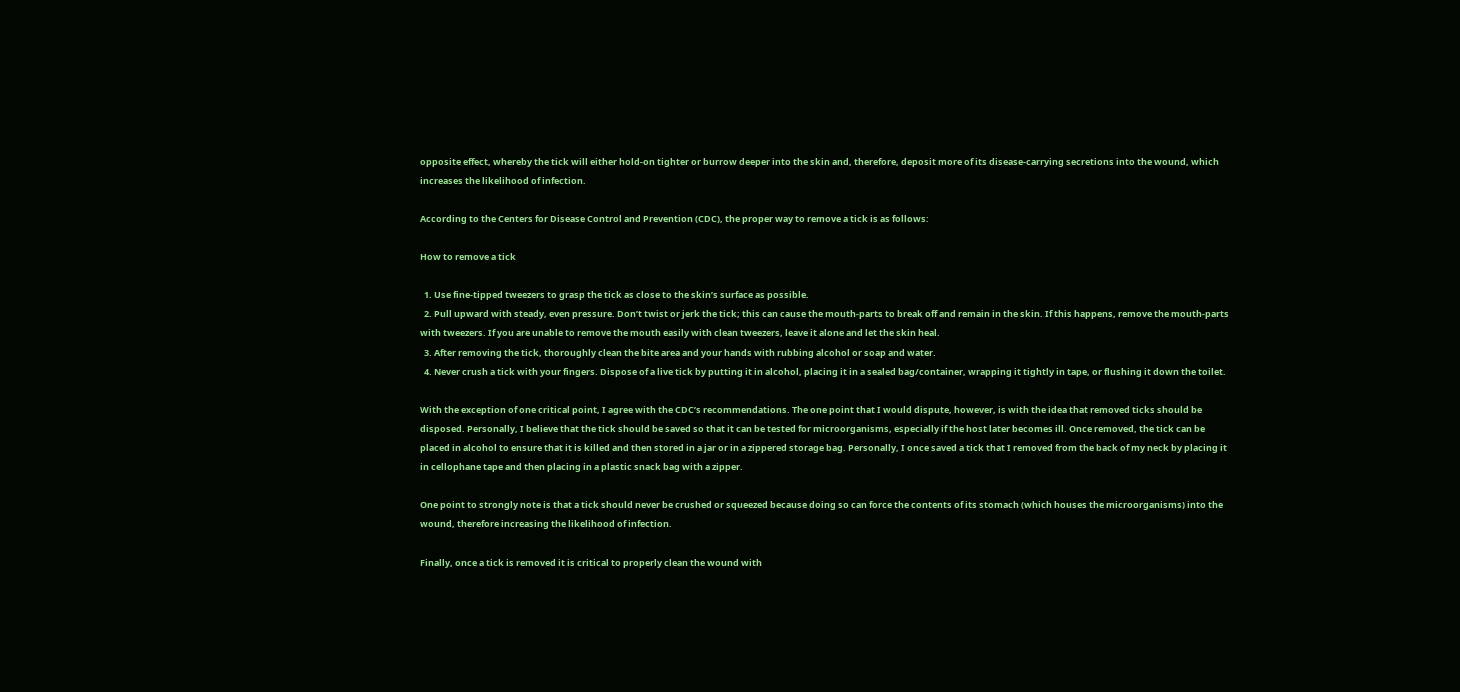opposite effect, whereby the tick will either hold-on tighter or burrow deeper into the skin and, therefore, deposit more of its disease-carrying secretions into the wound, which increases the likelihood of infection.

According to the Centers for Disease Control and Prevention (CDC), the proper way to remove a tick is as follows:

How to remove a tick

  1. Use fine-tipped tweezers to grasp the tick as close to the skin’s surface as possible.
  2. Pull upward with steady, even pressure. Don’t twist or jerk the tick; this can cause the mouth-parts to break off and remain in the skin. If this happens, remove the mouth-parts with tweezers. If you are unable to remove the mouth easily with clean tweezers, leave it alone and let the skin heal.
  3. After removing the tick, thoroughly clean the bite area and your hands with rubbing alcohol or soap and water.
  4. Never crush a tick with your fingers. Dispose of a live tick by putting it in alcohol, placing it in a sealed bag/container, wrapping it tightly in tape, or flushing it down the toilet.

With the exception of one critical point, I agree with the CDC’s recommendations. The one point that I would dispute, however, is with the idea that removed ticks should be disposed. Personally, I believe that the tick should be saved so that it can be tested for microorganisms, especially if the host later becomes ill. Once removed, the tick can be placed in alcohol to ensure that it is killed and then stored in a jar or in a zippered storage bag. Personally, I once saved a tick that I removed from the back of my neck by placing it in cellophane tape and then placing in a plastic snack bag with a zipper.

One point to strongly note is that a tick should never be crushed or squeezed because doing so can force the contents of its stomach (which houses the microorganisms) into the wound, therefore increasing the likelihood of infection.

Finally, once a tick is removed it is critical to properly clean the wound with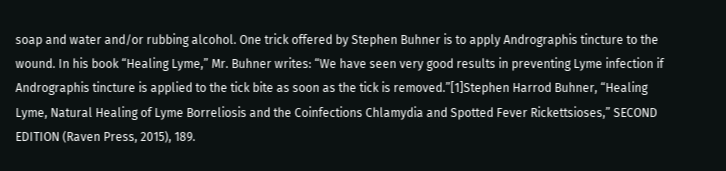soap and water and/or rubbing alcohol. One trick offered by Stephen Buhner is to apply Andrographis tincture to the wound. In his book “Healing Lyme,” Mr. Buhner writes: “We have seen very good results in preventing Lyme infection if Andrographis tincture is applied to the tick bite as soon as the tick is removed.”[1]Stephen Harrod Buhner, “Healing Lyme, Natural Healing of Lyme Borreliosis and the Coinfections Chlamydia and Spotted Fever Rickettsioses,” SECOND EDITION (Raven Press, 2015), 189.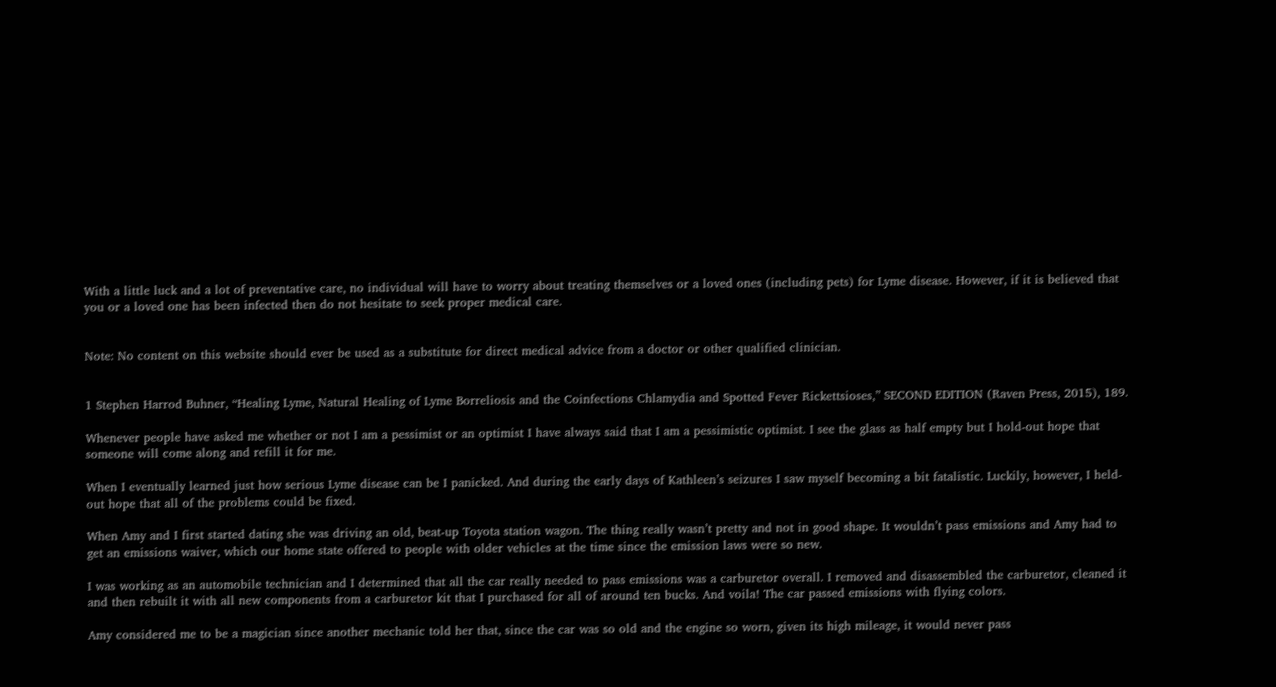With a little luck and a lot of preventative care, no individual will have to worry about treating themselves or a loved ones (including pets) for Lyme disease. However, if it is believed that you or a loved one has been infected then do not hesitate to seek proper medical care.


Note: No content on this website should ever be used as a substitute for direct medical advice from a doctor or other qualified clinician.


1 Stephen Harrod Buhner, “Healing Lyme, Natural Healing of Lyme Borreliosis and the Coinfections Chlamydia and Spotted Fever Rickettsioses,” SECOND EDITION (Raven Press, 2015), 189.

Whenever people have asked me whether or not I am a pessimist or an optimist I have always said that I am a pessimistic optimist. I see the glass as half empty but I hold-out hope that someone will come along and refill it for me.

When I eventually learned just how serious Lyme disease can be I panicked. And during the early days of Kathleen’s seizures I saw myself becoming a bit fatalistic. Luckily, however, I held-out hope that all of the problems could be fixed.

When Amy and I first started dating she was driving an old, beat-up Toyota station wagon. The thing really wasn’t pretty and not in good shape. It wouldn’t pass emissions and Amy had to get an emissions waiver, which our home state offered to people with older vehicles at the time since the emission laws were so new.

I was working as an automobile technician and I determined that all the car really needed to pass emissions was a carburetor overall. I removed and disassembled the carburetor, cleaned it and then rebuilt it with all new components from a carburetor kit that I purchased for all of around ten bucks. And voila! The car passed emissions with flying colors.

Amy considered me to be a magician since another mechanic told her that, since the car was so old and the engine so worn, given its high mileage, it would never pass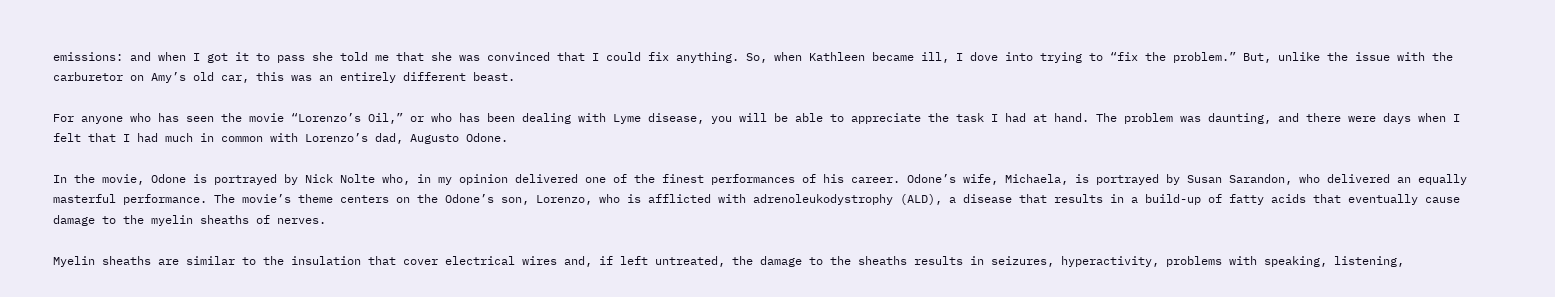emissions: and when I got it to pass she told me that she was convinced that I could fix anything. So, when Kathleen became ill, I dove into trying to “fix the problem.” But, unlike the issue with the carburetor on Amy’s old car, this was an entirely different beast.

For anyone who has seen the movie “Lorenzo’s Oil,” or who has been dealing with Lyme disease, you will be able to appreciate the task I had at hand. The problem was daunting, and there were days when I felt that I had much in common with Lorenzo’s dad, Augusto Odone.

In the movie, Odone is portrayed by Nick Nolte who, in my opinion delivered one of the finest performances of his career. Odone’s wife, Michaela, is portrayed by Susan Sarandon, who delivered an equally masterful performance. The movie’s theme centers on the Odone’s son, Lorenzo, who is afflicted with adrenoleukodystrophy (ALD), a disease that results in a build-up of fatty acids that eventually cause damage to the myelin sheaths of nerves.

Myelin sheaths are similar to the insulation that cover electrical wires and, if left untreated, the damage to the sheaths results in seizures, hyperactivity, problems with speaking, listening,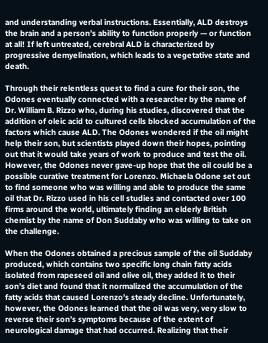and understanding verbal instructions. Essentially, ALD destroys the brain and a person’s ability to function properly — or function at all! If left untreated, cerebral ALD is characterized by progressive demyelination, which leads to a vegetative state and death.

Through their relentless quest to find a cure for their son, the Odones eventually connected with a researcher by the name of Dr. William B. Rizzo who, during his studies, discovered that the addition of oleic acid to cultured cells blocked accumulation of the factors which cause ALD. The Odones wondered if the oil might help their son, but scientists played down their hopes, pointing out that it would take years of work to produce and test the oil. However, the Odones never gave-up hope that the oil could be a possible curative treatment for Lorenzo. Michaela Odone set out to find someone who was willing and able to produce the same oil that Dr. Rizzo used in his cell studies and contacted over 100 firms around the world, ultimately finding an elderly British chemist by the name of Don Suddaby who was willing to take on the challenge.

When the Odones obtained a precious sample of the oil Suddaby produced, which contains two specific long chain fatty acids isolated from rapeseed oil and olive oil, they added it to their son’s diet and found that it normalized the accumulation of the fatty acids that caused Lorenzo’s steady decline. Unfortunately, however, the Odones learned that the oil was very, very slow to reverse their son’s symptoms because of the extent of neurological damage that had occurred. Realizing that their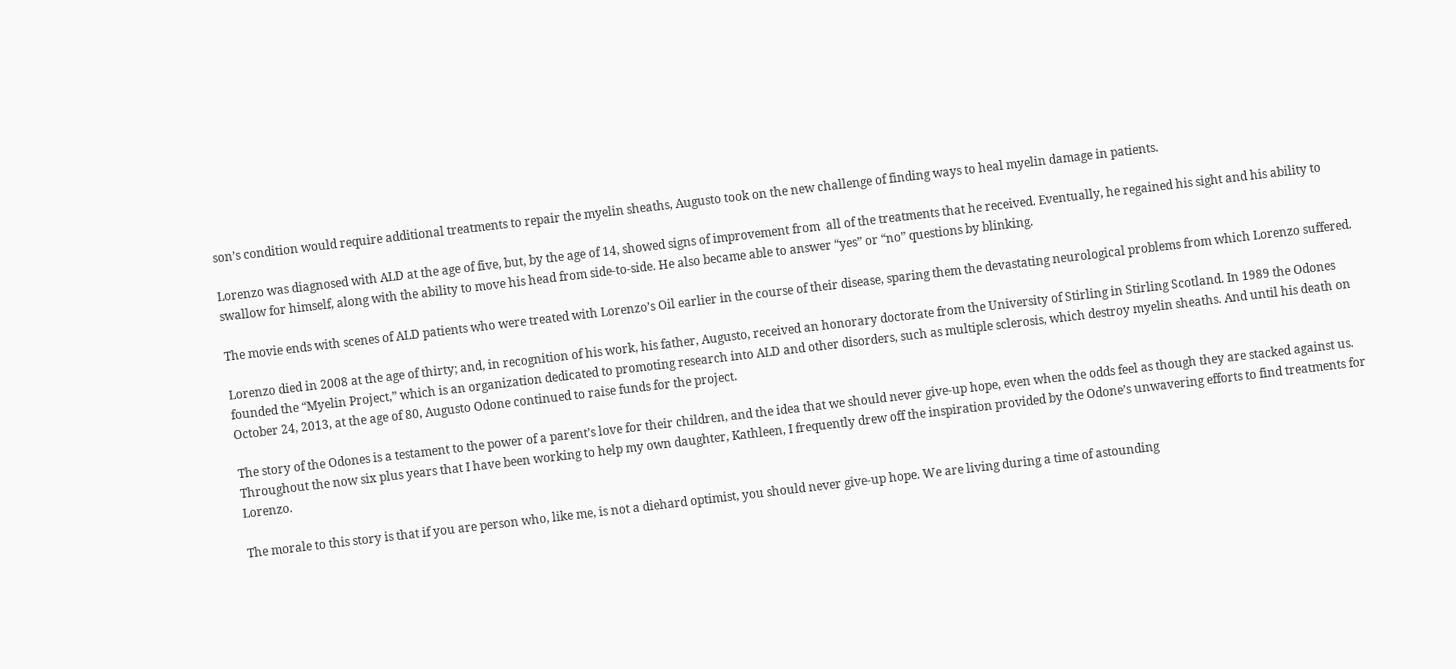son’s condition would require additional treatments to repair the myelin sheaths, Augusto took on the new challenge of finding ways to heal myelin damage in patients.

Lorenzo was diagnosed with ALD at the age of five, but, by the age of 14, showed signs of improvement from  all of the treatments that he received. Eventually, he regained his sight and his ability to swallow for himself, along with the ability to move his head from side-to-side. He also became able to answer “yes” or “no” questions by blinking.

The movie ends with scenes of ALD patients who were treated with Lorenzo’s Oil earlier in the course of their disease, sparing them the devastating neurological problems from which Lorenzo suffered.

Lorenzo died in 2008 at the age of thirty; and, in recognition of his work, his father, Augusto, received an honorary doctorate from the University of Stirling in Stirling Scotland. In 1989 the Odones founded the “Myelin Project,” which is an organization dedicated to promoting research into ALD and other disorders, such as multiple sclerosis, which destroy myelin sheaths. And until his death on October 24, 2013, at the age of 80, Augusto Odone continued to raise funds for the project.

The story of the Odones is a testament to the power of a parent’s love for their children, and the idea that we should never give-up hope, even when the odds feel as though they are stacked against us. Throughout the now six plus years that I have been working to help my own daughter, Kathleen, I frequently drew off the inspiration provided by the Odone’s unwavering efforts to find treatments for Lorenzo.

The morale to this story is that if you are person who, like me, is not a diehard optimist, you should never give-up hope. We are living during a time of astounding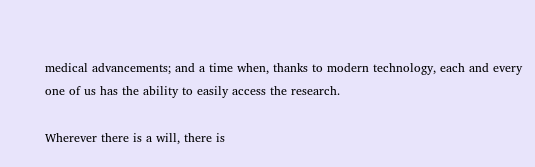medical advancements; and a time when, thanks to modern technology, each and every one of us has the ability to easily access the research.

Wherever there is a will, there is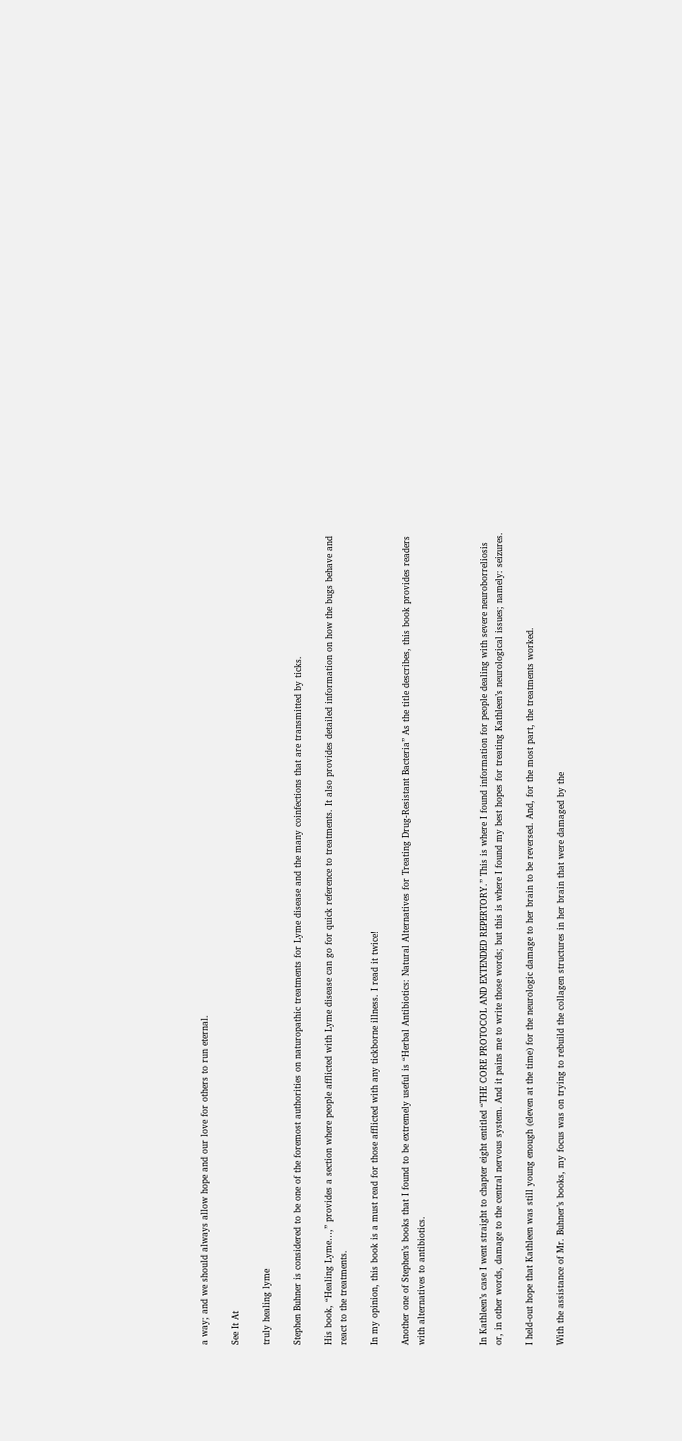a way; and we should always allow hope and our love for others to run eternal.

See It At

truly healing lyme

Stephen Buhner is considered to be one of the foremost authorities on naturopathic treatments for Lyme disease and the many coinfections that are transmitted by ticks.

His book, “Healing Lyme…,” provides a section where people afflicted with Lyme disease can go for quick reference to treatments. It also provides detailed information on how the bugs behave and react to the treatments.

In my opinion, this book is a must read for those afflicted with any tickborne illness. I read it twice!

Another one of Stephen’s books that I found to be extremely useful is “Herbal Antibiotics: Natural Alternatives for Treating Drug-Resistant Bacteria” As the title describes, this book provides readers with alternatives to antibiotics.



In Kathleen’s case I went straight to chapter eight entitled “THE CORE PROTOCOL AND EXTENDED REPERTORY.” This is where I found information for people dealing with severe neuroborreliosis or, in other words, damage to the central nervous system. And it pains me to write those words; but this is where I found my best hopes for treating Kathleen’s neurological issues; namely: seizures.

I held-out hope that Kathleen was still young enough (eleven at the time) for the neurologic damage to her brain to be reversed. And, for the most part, the treatments worked.

With the assistance of Mr. Buhner’s books, my focus was on trying to rebuild the collagen structures in her brain that were damaged by the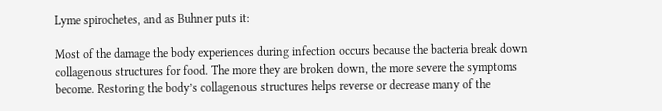Lyme spirochetes, and as Buhner puts it:

Most of the damage the body experiences during infection occurs because the bacteria break down collagenous structures for food. The more they are broken down, the more severe the symptoms become. Restoring the body’s collagenous structures helps reverse or decrease many of the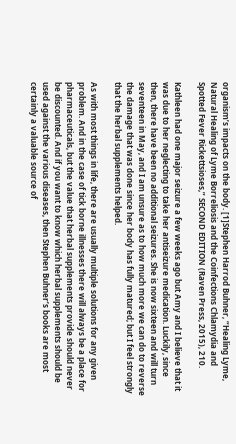organism’s impacts on the body. [1]Stephen Harrod Buhner, “Healing Lyme, Natural Healing of Lyme Borreliosis and the Coinfections Chlamydia and Spotted Fever Rickettsioses,” SECOND EDITION (Raven Press, 2015), 210.

Kathleen had one major seizure a few weeks ago but Amy and I believe that it was due to her neglecting to take her antiseizure medication. Luckily, since then, there have been no additional seizures. She is now sixteen and will turn seventeen in May, and I am unsure as to how much more we can do to reverse the damage that was done since her body has fully matured; but I feel strongly that the herbal supplements helped.

As with most things in life, there are usually multiple solutions for any given problem. And in the case of tick borne illnesses there will always be a place for pharmaceuticals, but the value that herbal supplements provide should never be discounted. And if you want to know which herbal supplements should be used against the various diseases, then Stephen Buhner’s books are most certainly a valuable source of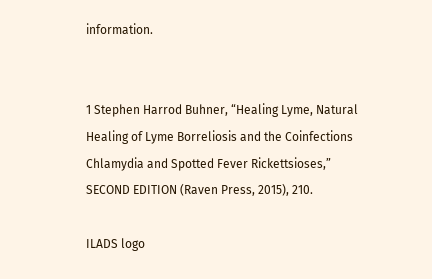information.


1 Stephen Harrod Buhner, “Healing Lyme, Natural Healing of Lyme Borreliosis and the Coinfections Chlamydia and Spotted Fever Rickettsioses,” SECOND EDITION (Raven Press, 2015), 210.

ILADS logo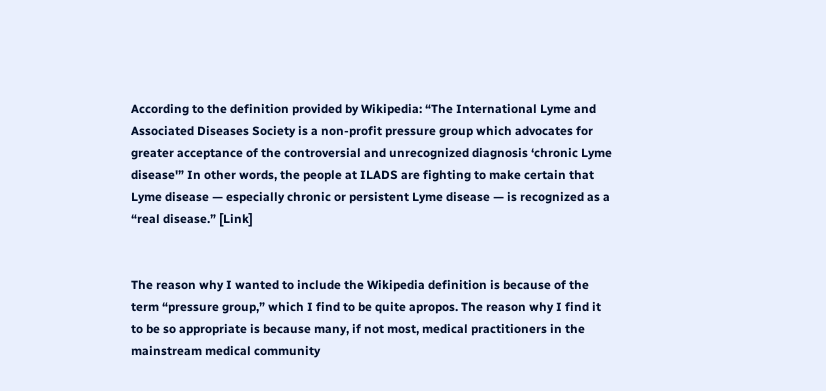According to the definition provided by Wikipedia: “The International Lyme and Associated Diseases Society is a non-profit pressure group which advocates for greater acceptance of the controversial and unrecognized diagnosis ‘chronic Lyme disease'” In other words, the people at ILADS are fighting to make certain that Lyme disease — especially chronic or persistent Lyme disease — is recognized as a “real disease.” [Link]


The reason why I wanted to include the Wikipedia definition is because of the term “pressure group,” which I find to be quite apropos. The reason why I find it to be so appropriate is because many, if not most, medical practitioners in the mainstream medical community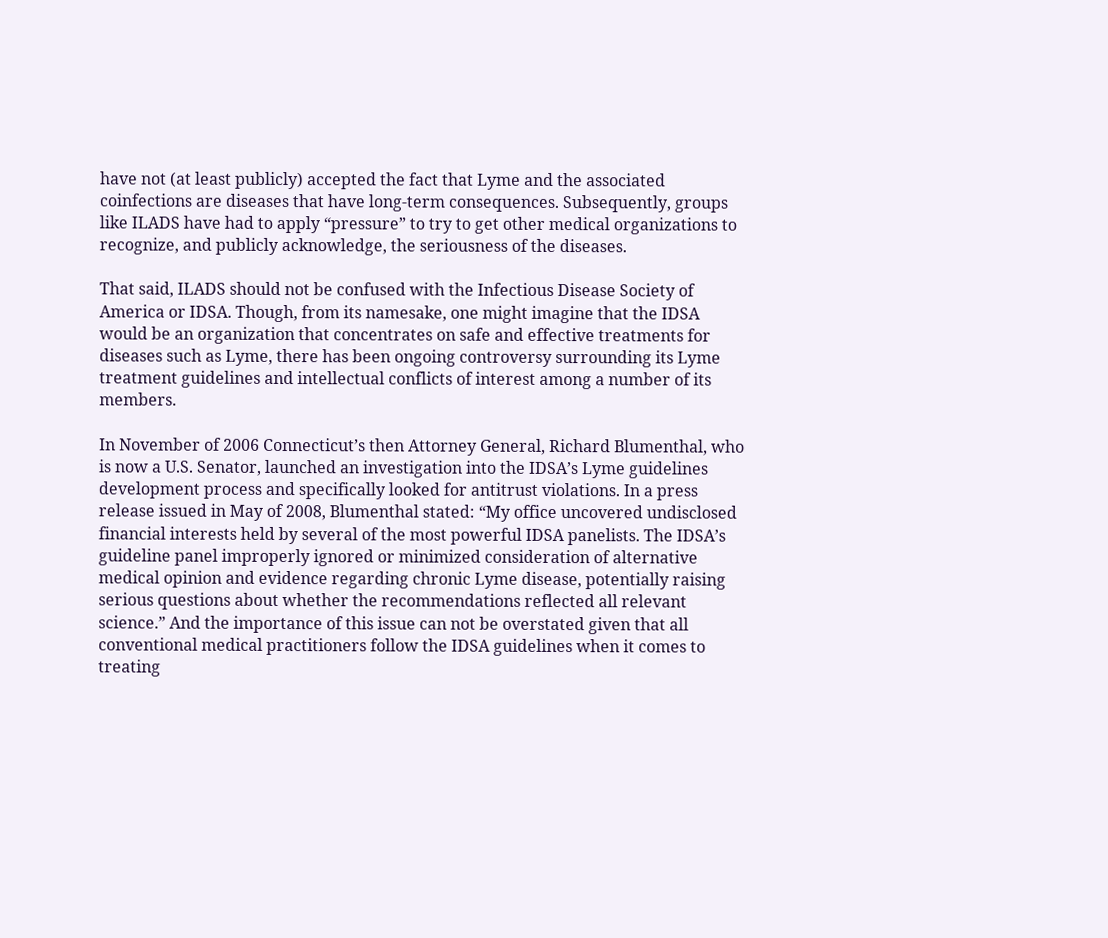have not (at least publicly) accepted the fact that Lyme and the associated coinfections are diseases that have long-term consequences. Subsequently, groups like ILADS have had to apply “pressure” to try to get other medical organizations to recognize, and publicly acknowledge, the seriousness of the diseases.

That said, ILADS should not be confused with the Infectious Disease Society of America or IDSA. Though, from its namesake, one might imagine that the IDSA would be an organization that concentrates on safe and effective treatments for diseases such as Lyme, there has been ongoing controversy surrounding its Lyme treatment guidelines and intellectual conflicts of interest among a number of its members.

In November of 2006 Connecticut’s then Attorney General, Richard Blumenthal, who is now a U.S. Senator, launched an investigation into the IDSA’s Lyme guidelines development process and specifically looked for antitrust violations. In a press release issued in May of 2008, Blumenthal stated: “My office uncovered undisclosed financial interests held by several of the most powerful IDSA panelists. The IDSA’s guideline panel improperly ignored or minimized consideration of alternative medical opinion and evidence regarding chronic Lyme disease, potentially raising serious questions about whether the recommendations reflected all relevant science.” And the importance of this issue can not be overstated given that all conventional medical practitioners follow the IDSA guidelines when it comes to treating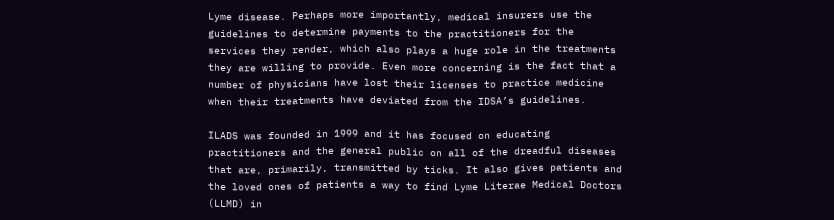Lyme disease. Perhaps more importantly, medical insurers use the guidelines to determine payments to the practitioners for the services they render, which also plays a huge role in the treatments they are willing to provide. Even more concerning is the fact that a number of physicians have lost their licenses to practice medicine when their treatments have deviated from the IDSA’s guidelines.

ILADS was founded in 1999 and it has focused on educating practitioners and the general public on all of the dreadful diseases that are, primarily, transmitted by ticks. It also gives patients and the loved ones of patients a way to find Lyme Literae Medical Doctors (LLMD) in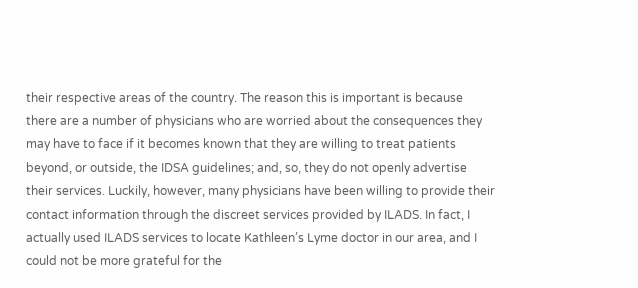their respective areas of the country. The reason this is important is because there are a number of physicians who are worried about the consequences they may have to face if it becomes known that they are willing to treat patients beyond, or outside, the IDSA guidelines; and, so, they do not openly advertise their services. Luckily, however, many physicians have been willing to provide their contact information through the discreet services provided by ILADS. In fact, I actually used ILADS services to locate Kathleen’s Lyme doctor in our area, and I could not be more grateful for the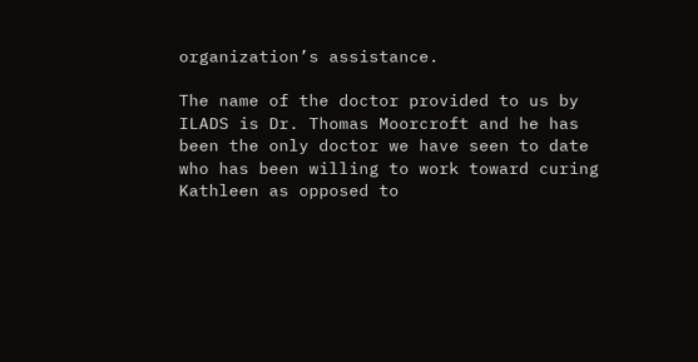organization’s assistance.

The name of the doctor provided to us by ILADS is Dr. Thomas Moorcroft and he has been the only doctor we have seen to date who has been willing to work toward curing Kathleen as opposed to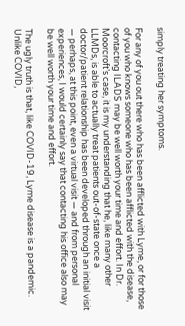simply treating her symptoms.

For any of you out there who has been afflicted with Lyme, or for those of you who knows someone who has been afflicted with the disease, contacting ILADS may be well worth your time and effort. In Dr. Moorcroft’s case, it is my understanding that he, like many other LLMDs, is able to actually treat patients out-of-state once a doctor/patient relationship has been developed through an initial visit — perhaps, at this point, even a virtual visit — and from personal experiences, I would certainly say that contacting his office also may be well worth your time and effort.

The ugly truth is that, like COVID-19, Lyme disease is a pandemic. Unlike COVID,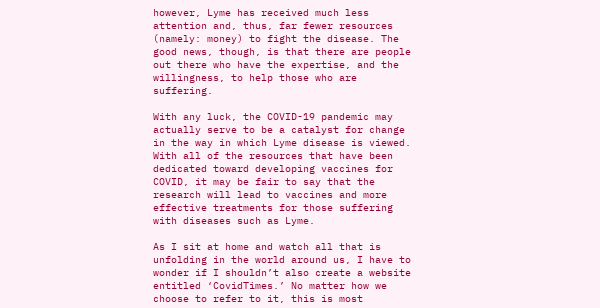however, Lyme has received much less attention and, thus, far fewer resources (namely: money) to fight the disease. The good news, though, is that there are people out there who have the expertise, and the willingness, to help those who are suffering.

With any luck, the COVID-19 pandemic may actually serve to be a catalyst for change in the way in which Lyme disease is viewed. With all of the resources that have been dedicated toward developing vaccines for COVID, it may be fair to say that the research will lead to vaccines and more effective treatments for those suffering with diseases such as Lyme.

As I sit at home and watch all that is unfolding in the world around us, I have to wonder if I shouldn’t also create a website entitled ‘CovidTimes.’ No matter how we choose to refer to it, this is most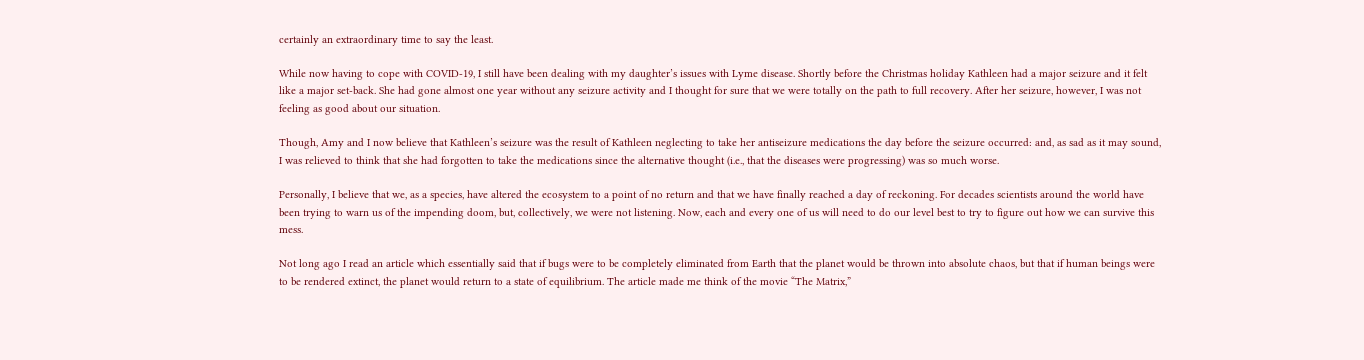certainly an extraordinary time to say the least.

While now having to cope with COVID-19, I still have been dealing with my daughter’s issues with Lyme disease. Shortly before the Christmas holiday Kathleen had a major seizure and it felt like a major set-back. She had gone almost one year without any seizure activity and I thought for sure that we were totally on the path to full recovery. After her seizure, however, I was not feeling as good about our situation.

Though, Amy and I now believe that Kathleen’s seizure was the result of Kathleen neglecting to take her antiseizure medications the day before the seizure occurred: and, as sad as it may sound, I was relieved to think that she had forgotten to take the medications since the alternative thought (i.e., that the diseases were progressing) was so much worse.

Personally, I believe that we, as a species, have altered the ecosystem to a point of no return and that we have finally reached a day of reckoning. For decades scientists around the world have been trying to warn us of the impending doom, but, collectively, we were not listening. Now, each and every one of us will need to do our level best to try to figure out how we can survive this mess.

Not long ago I read an article which essentially said that if bugs were to be completely eliminated from Earth that the planet would be thrown into absolute chaos, but that if human beings were to be rendered extinct, the planet would return to a state of equilibrium. The article made me think of the movie “The Matrix,”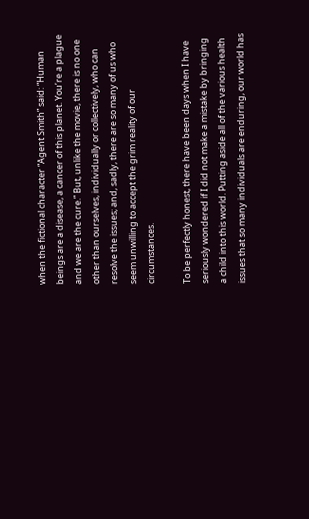when the fictional character “Agent Smith” said: “Human beings are a disease, a cancer of this planet. You’re a plague and we are the cure.” But, unlike the movie, there is no one other than ourselves, individually or collectively, who can resolve the issues; and, sadly, there are so many of us who seem unwilling to accept the grim reality of our circumstances.

To be perfectly honest, there have been days when I have seriously wondered if I did not make a mistake by bringing a child into this world. Putting aside all of the various health issues that so many individuals are enduring, our world has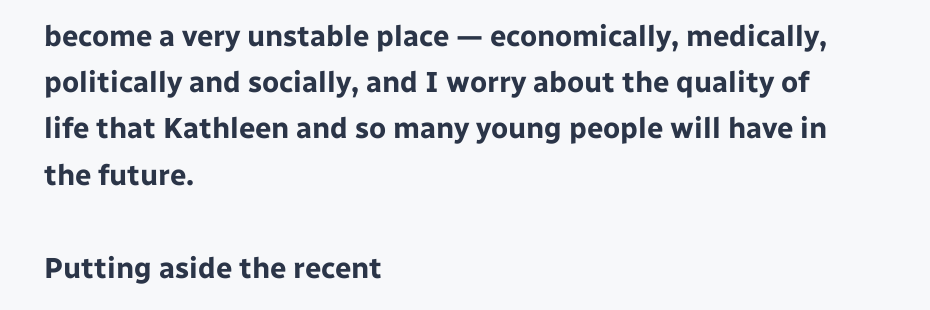become a very unstable place — economically, medically, politically and socially, and I worry about the quality of life that Kathleen and so many young people will have in the future.

Putting aside the recent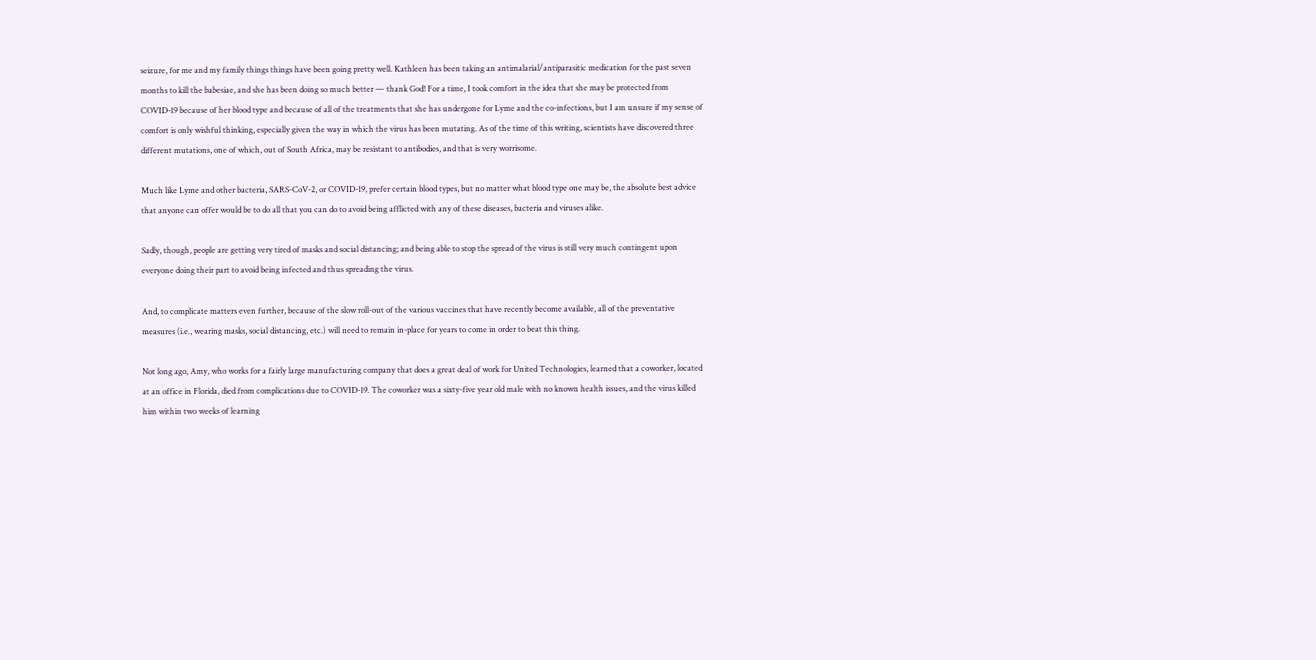seizure, for me and my family things things have been going pretty well. Kathleen has been taking an antimalarial/antiparasitic medication for the past seven months to kill the babesiae, and she has been doing so much better — thank God! For a time, I took comfort in the idea that she may be protected from COVID-19 because of her blood type and because of all of the treatments that she has undergone for Lyme and the co-infections, but I am unsure if my sense of comfort is only wishful thinking, especially given the way in which the virus has been mutating. As of the time of this writing, scientists have discovered three different mutations, one of which, out of South Africa, may be resistant to antibodies, and that is very worrisome.

Much like Lyme and other bacteria, SARS-CoV-2, or COVID-19, prefer certain blood types, but no matter what blood type one may be, the absolute best advice that anyone can offer would be to do all that you can do to avoid being afflicted with any of these diseases, bacteria and viruses alike.

Sadly, though, people are getting very tired of masks and social distancing; and being able to stop the spread of the virus is still very much contingent upon everyone doing their part to avoid being infected and thus spreading the virus.

And, to complicate matters even further, because of the slow roll-out of the various vaccines that have recently become available, all of the preventative measures (i.e., wearing masks, social distancing, etc.) will need to remain in-place for years to come in order to beat this thing.

Not long ago, Amy, who works for a fairly large manufacturing company that does a great deal of work for United Technologies, learned that a coworker, located at an office in Florida, died from complications due to COVID-19. The coworker was a sixty-five year old male with no known health issues, and the virus killed him within two weeks of learning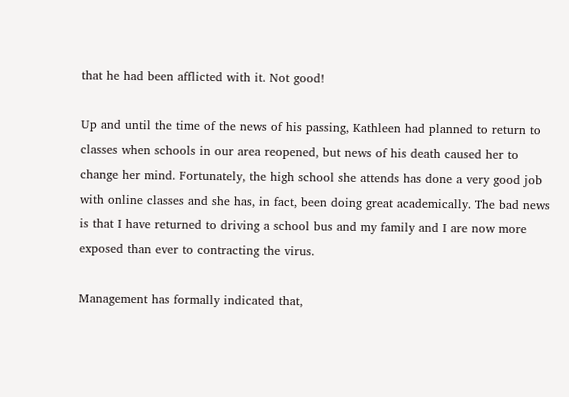that he had been afflicted with it. Not good!

Up and until the time of the news of his passing, Kathleen had planned to return to classes when schools in our area reopened, but news of his death caused her to change her mind. Fortunately, the high school she attends has done a very good job with online classes and she has, in fact, been doing great academically. The bad news is that I have returned to driving a school bus and my family and I are now more exposed than ever to contracting the virus.

Management has formally indicated that,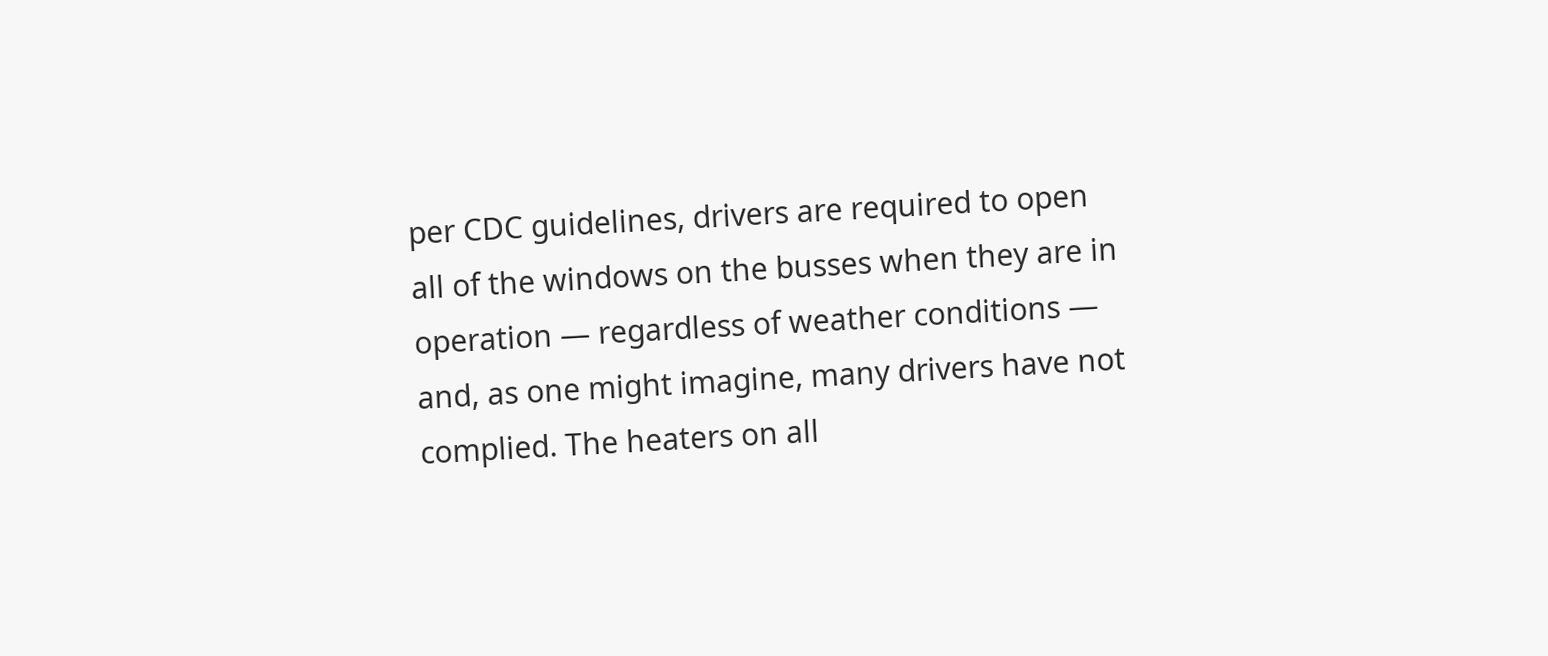per CDC guidelines, drivers are required to open all of the windows on the busses when they are in operation — regardless of weather conditions — and, as one might imagine, many drivers have not complied. The heaters on all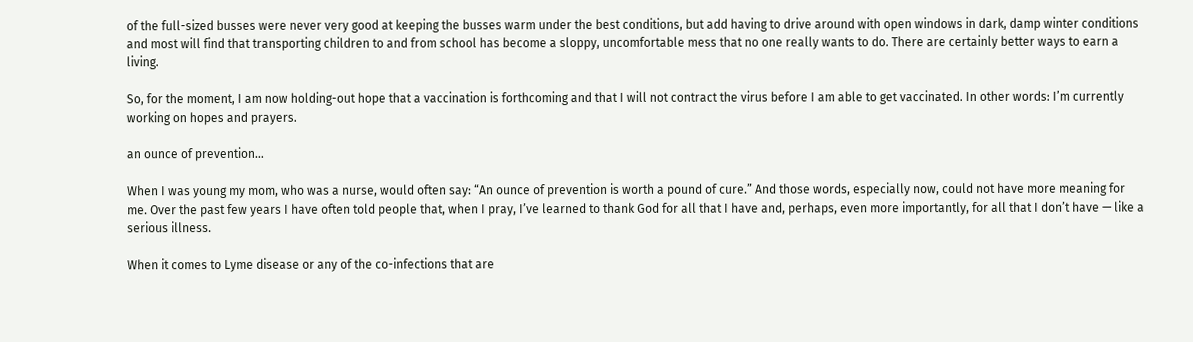of the full-sized busses were never very good at keeping the busses warm under the best conditions, but add having to drive around with open windows in dark, damp winter conditions and most will find that transporting children to and from school has become a sloppy, uncomfortable mess that no one really wants to do. There are certainly better ways to earn a living.

So, for the moment, I am now holding-out hope that a vaccination is forthcoming and that I will not contract the virus before I am able to get vaccinated. In other words: I’m currently working on hopes and prayers.

an ounce of prevention…

When I was young my mom, who was a nurse, would often say: “An ounce of prevention is worth a pound of cure.” And those words, especially now, could not have more meaning for me. Over the past few years I have often told people that, when I pray, I’ve learned to thank God for all that I have and, perhaps, even more importantly, for all that I don’t have — like a serious illness.

When it comes to Lyme disease or any of the co-infections that are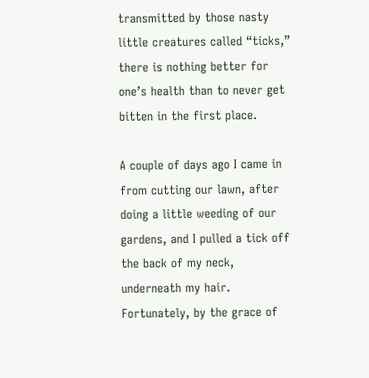transmitted by those nasty little creatures called “ticks,” there is nothing better for one’s health than to never get bitten in the first place.

A couple of days ago I came in from cutting our lawn, after doing a little weeding of our gardens, and I pulled a tick off the back of my neck, underneath my hair. Fortunately, by the grace of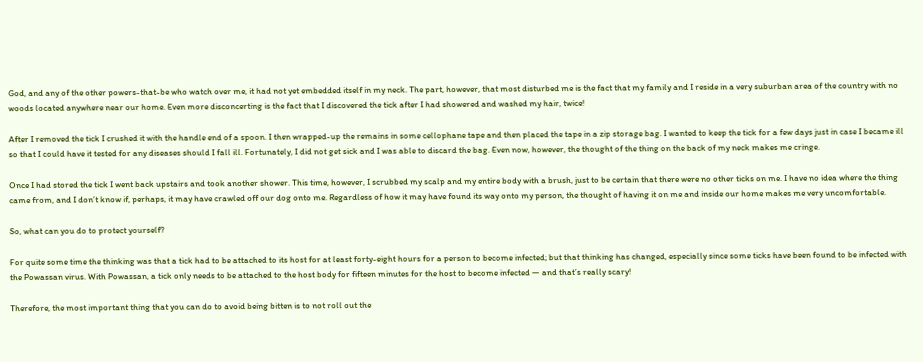God, and any of the other powers-that-be who watch over me, it had not yet embedded itself in my neck. The part, however, that most disturbed me is the fact that my family and I reside in a very suburban area of the country with no woods located anywhere near our home. Even more disconcerting is the fact that I discovered the tick after I had showered and washed my hair, twice!

After I removed the tick I crushed it with the handle end of a spoon. I then wrapped-up the remains in some cellophane tape and then placed the tape in a zip storage bag. I wanted to keep the tick for a few days just in case I became ill so that I could have it tested for any diseases should I fall ill. Fortunately, I did not get sick and I was able to discard the bag. Even now, however, the thought of the thing on the back of my neck makes me cringe.

Once I had stored the tick I went back upstairs and took another shower. This time, however, I scrubbed my scalp and my entire body with a brush, just to be certain that there were no other ticks on me. I have no idea where the thing came from, and I don’t know if, perhaps, it may have crawled off our dog onto me. Regardless of how it may have found its way onto my person, the thought of having it on me and inside our home makes me very uncomfortable.

So, what can you do to protect yourself?

For quite some time the thinking was that a tick had to be attached to its host for at least forty-eight hours for a person to become infected; but that thinking has changed, especially since some ticks have been found to be infected with the Powassan virus. With Powassan, a tick only needs to be attached to the host body for fifteen minutes for the host to become infected — and that’s really scary!

Therefore, the most important thing that you can do to avoid being bitten is to not roll out the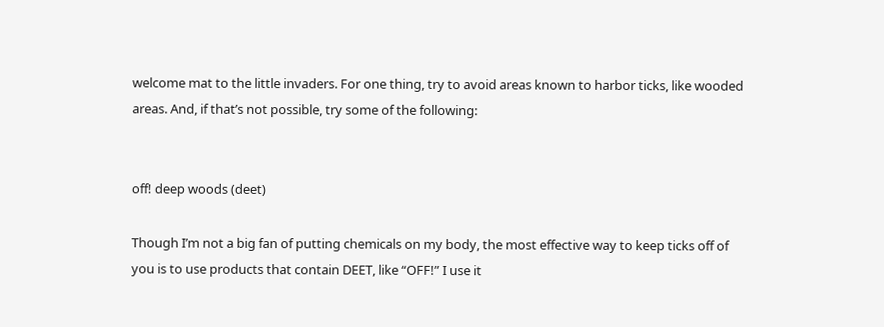welcome mat to the little invaders. For one thing, try to avoid areas known to harbor ticks, like wooded areas. And, if that’s not possible, try some of the following:


off! deep woods (deet)

Though I’m not a big fan of putting chemicals on my body, the most effective way to keep ticks off of you is to use products that contain DEET, like “OFF!” I use it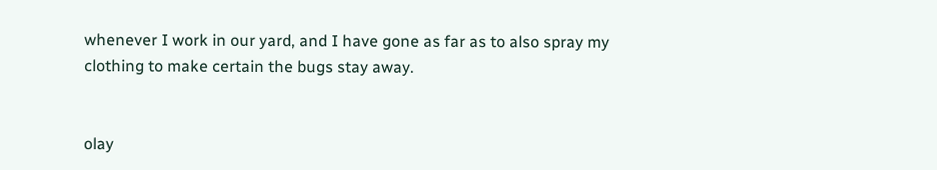whenever I work in our yard, and I have gone as far as to also spray my clothing to make certain the bugs stay away.


olay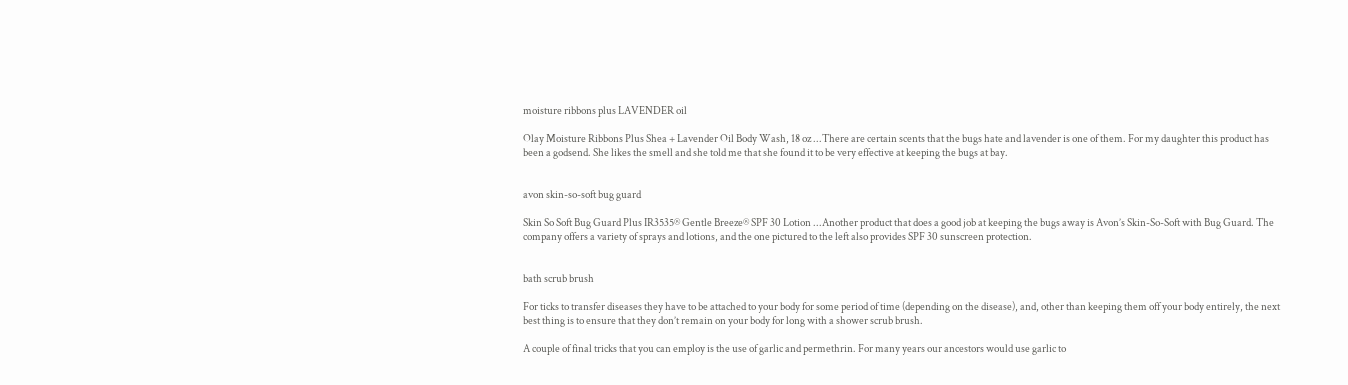moisture ribbons plus LAVENDER oil

Olay Moisture Ribbons Plus Shea + Lavender Oil Body Wash, 18 oz ...There are certain scents that the bugs hate and lavender is one of them. For my daughter this product has been a godsend. She likes the smell and she told me that she found it to be very effective at keeping the bugs at bay.


avon skin-so-soft bug guard

Skin So Soft Bug Guard Plus IR3535® Gentle Breeze® SPF 30 Lotion ...Another product that does a good job at keeping the bugs away is Avon’s Skin-So-Soft with Bug Guard. The company offers a variety of sprays and lotions, and the one pictured to the left also provides SPF 30 sunscreen protection.


bath scrub brush

For ticks to transfer diseases they have to be attached to your body for some period of time (depending on the disease), and, other than keeping them off your body entirely, the next best thing is to ensure that they don’t remain on your body for long with a shower scrub brush.

A couple of final tricks that you can employ is the use of garlic and permethrin. For many years our ancestors would use garlic to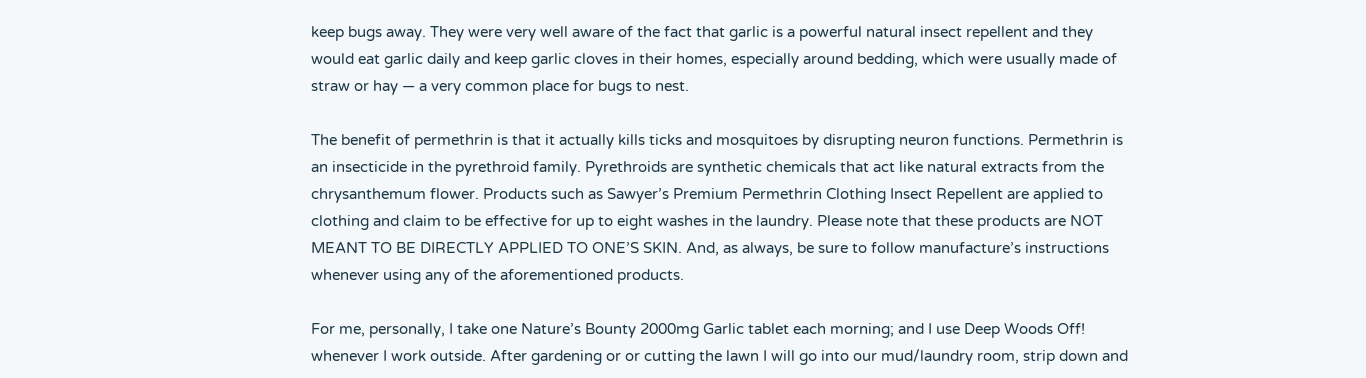keep bugs away. They were very well aware of the fact that garlic is a powerful natural insect repellent and they would eat garlic daily and keep garlic cloves in their homes, especially around bedding, which were usually made of straw or hay — a very common place for bugs to nest.

The benefit of permethrin is that it actually kills ticks and mosquitoes by disrupting neuron functions. Permethrin is an insecticide in the pyrethroid family. Pyrethroids are synthetic chemicals that act like natural extracts from the chrysanthemum flower. Products such as Sawyer’s Premium Permethrin Clothing Insect Repellent are applied to clothing and claim to be effective for up to eight washes in the laundry. Please note that these products are NOT MEANT TO BE DIRECTLY APPLIED TO ONE’S SKIN. And, as always, be sure to follow manufacture’s instructions whenever using any of the aforementioned products.

For me, personally, I take one Nature’s Bounty 2000mg Garlic tablet each morning; and I use Deep Woods Off! whenever I work outside. After gardening or or cutting the lawn I will go into our mud/laundry room, strip down and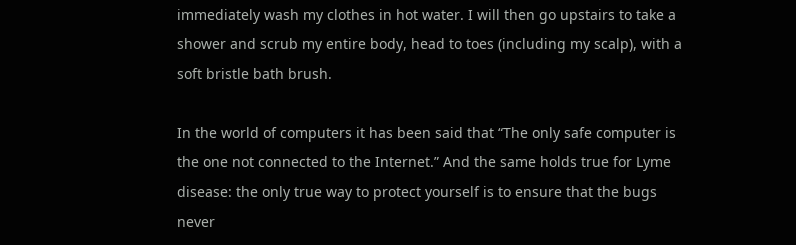immediately wash my clothes in hot water. I will then go upstairs to take a shower and scrub my entire body, head to toes (including my scalp), with a soft bristle bath brush.

In the world of computers it has been said that “The only safe computer is the one not connected to the Internet.” And the same holds true for Lyme disease: the only true way to protect yourself is to ensure that the bugs never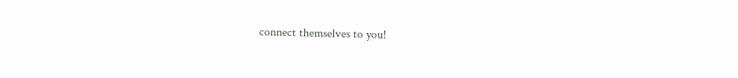connect themselves to you!